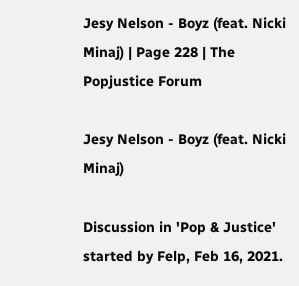Jesy Nelson - Boyz (feat. Nicki Minaj) | Page 228 | The Popjustice Forum

Jesy Nelson - Boyz (feat. Nicki Minaj)

Discussion in 'Pop & Justice' started by Felp, Feb 16, 2021.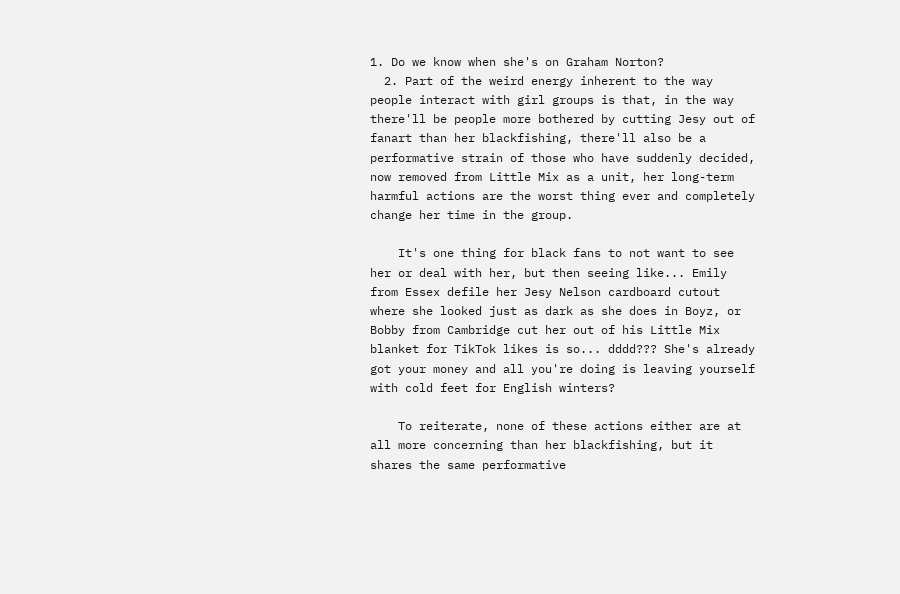1. Do we know when she's on Graham Norton?
  2. Part of the weird energy inherent to the way people interact with girl groups is that, in the way there'll be people more bothered by cutting Jesy out of fanart than her blackfishing, there'll also be a performative strain of those who have suddenly decided, now removed from Little Mix as a unit, her long-term harmful actions are the worst thing ever and completely change her time in the group.

    It's one thing for black fans to not want to see her or deal with her, but then seeing like... Emily from Essex defile her Jesy Nelson cardboard cutout where she looked just as dark as she does in Boyz, or Bobby from Cambridge cut her out of his Little Mix blanket for TikTok likes is so... dddd??? She's already got your money and all you're doing is leaving yourself with cold feet for English winters?

    To reiterate, none of these actions either are at all more concerning than her blackfishing, but it shares the same performative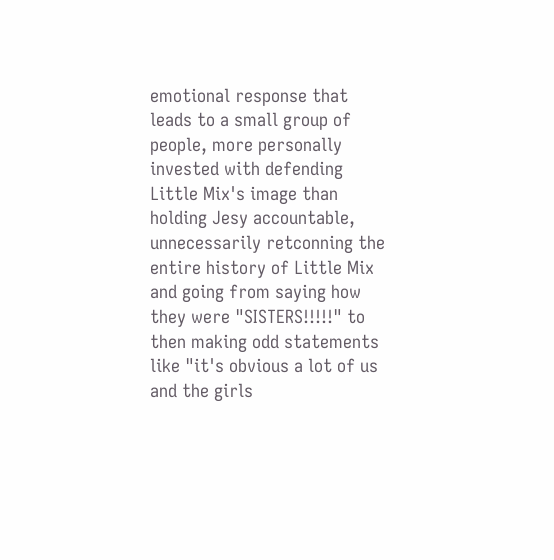emotional response that leads to a small group of people, more personally invested with defending Little Mix's image than holding Jesy accountable, unnecessarily retconning the entire history of Little Mix and going from saying how they were "SISTERS!!!!!" to then making odd statements like "it's obvious a lot of us and the girls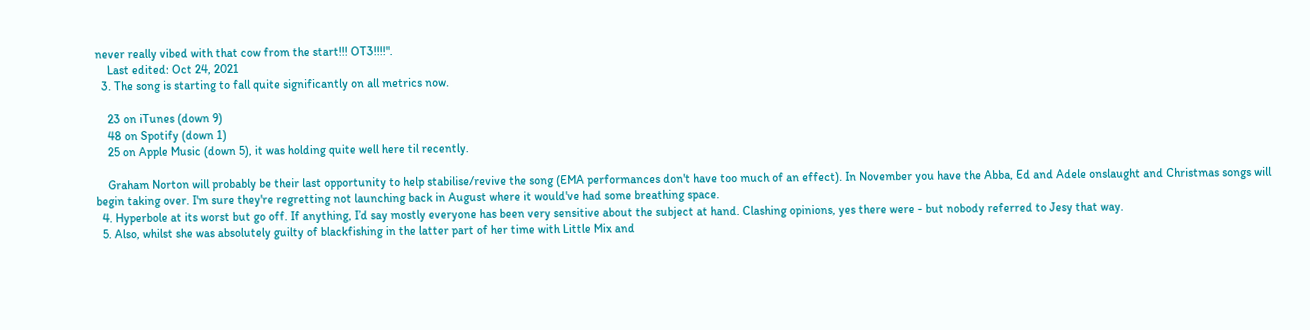never really vibed with that cow from the start!!! OT3!!!!".
    Last edited: Oct 24, 2021
  3. The song is starting to fall quite significantly on all metrics now.

    23 on iTunes (down 9)
    48 on Spotify (down 1)
    25 on Apple Music (down 5), it was holding quite well here til recently.

    Graham Norton will probably be their last opportunity to help stabilise/revive the song (EMA performances don't have too much of an effect). In November you have the Abba, Ed and Adele onslaught and Christmas songs will begin taking over. I'm sure they're regretting not launching back in August where it would've had some breathing space.
  4. Hyperbole at its worst but go off. If anything, I’d say mostly everyone has been very sensitive about the subject at hand. Clashing opinions, yes there were - but nobody referred to Jesy that way.
  5. Also, whilst she was absolutely guilty of blackfishing in the latter part of her time with Little Mix and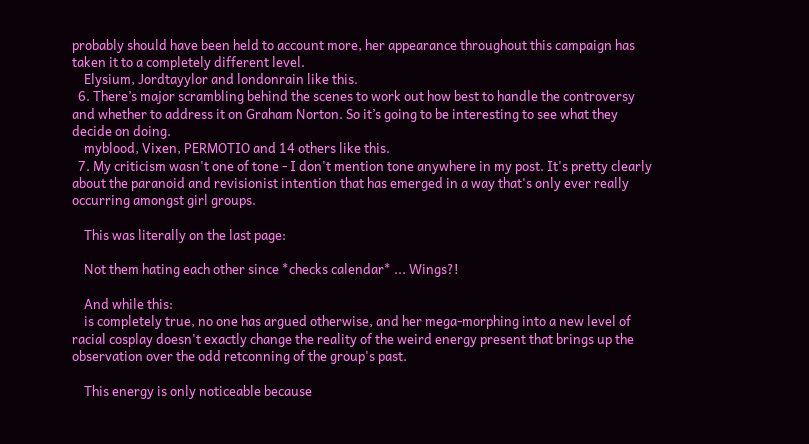probably should have been held to account more, her appearance throughout this campaign has taken it to a completely different level.
    Elysium, Jordtayylor and londonrain like this.
  6. There’s major scrambling behind the scenes to work out how best to handle the controversy and whether to address it on Graham Norton. So it’s going to be interesting to see what they decide on doing.
    myblood, Vixen, PERMOTIO and 14 others like this.
  7. My criticism wasn't one of tone - I don't mention tone anywhere in my post. It's pretty clearly about the paranoid and revisionist intention that has emerged in a way that's only ever really occurring amongst girl groups.

    This was literally on the last page:

    Not them hating each other since *checks calendar* ... Wings?!

    And while this:
    is completely true, no one has argued otherwise, and her mega-morphing into a new level of racial cosplay doesn't exactly change the reality of the weird energy present that brings up the observation over the odd retconning of the group's past.

    This energy is only noticeable because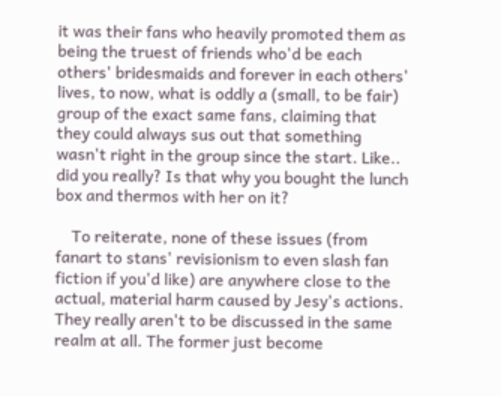it was their fans who heavily promoted them as being the truest of friends who'd be each others' bridesmaids and forever in each others' lives, to now, what is oddly a (small, to be fair) group of the exact same fans, claiming that they could always sus out that something wasn't right in the group since the start. Like.. did you really? Is that why you bought the lunch box and thermos with her on it?

    To reiterate, none of these issues (from fanart to stans' revisionism to even slash fan fiction if you'd like) are anywhere close to the actual, material harm caused by Jesy's actions. They really aren't to be discussed in the same realm at all. The former just become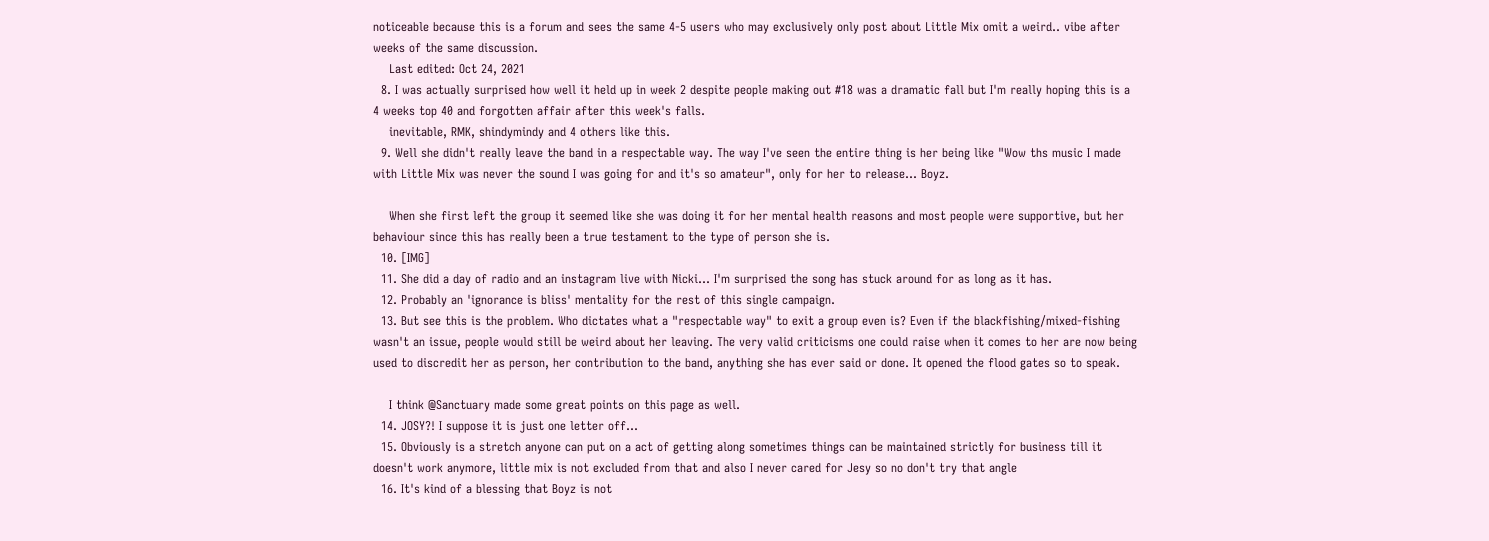noticeable because this is a forum and sees the same 4-5 users who may exclusively only post about Little Mix omit a weird.. vibe after weeks of the same discussion.
    Last edited: Oct 24, 2021
  8. I was actually surprised how well it held up in week 2 despite people making out #18 was a dramatic fall but I'm really hoping this is a 4 weeks top 40 and forgotten affair after this week's falls.
    inevitable, RMK, shindymindy and 4 others like this.
  9. Well she didn't really leave the band in a respectable way. The way I've seen the entire thing is her being like "Wow ths music I made with Little Mix was never the sound I was going for and it's so amateur", only for her to release... Boyz.

    When she first left the group it seemed like she was doing it for her mental health reasons and most people were supportive, but her behaviour since this has really been a true testament to the type of person she is.
  10. [IMG]
  11. She did a day of radio and an instagram live with Nicki... I'm surprised the song has stuck around for as long as it has.
  12. Probably an 'ignorance is bliss' mentality for the rest of this single campaign.
  13. But see this is the problem. Who dictates what a "respectable way" to exit a group even is? Even if the blackfishing/mixed-fishing wasn't an issue, people would still be weird about her leaving. The very valid criticisms one could raise when it comes to her are now being used to discredit her as person, her contribution to the band, anything she has ever said or done. It opened the flood gates so to speak.

    I think @Sanctuary made some great points on this page as well.
  14. JOSY?! I suppose it is just one letter off...
  15. Obviously is a stretch anyone can put on a act of getting along sometimes things can be maintained strictly for business till it doesn't work anymore, little mix is not excluded from that and also I never cared for Jesy so no don't try that angle
  16. It's kind of a blessing that Boyz is not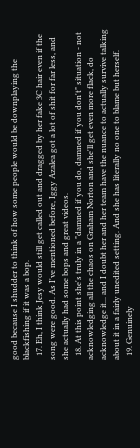good because I shudder to think of how some people would be downplaying the blackfishing if it was a bop.
  17. Eh, I think Jesy would still get called out and dragged by her fake 3C hair even if the song were good. As I've mentioned before, Iggy Azalea got a lot of shit for far less, and she actually had some bops and great videos.
  18. At this point she's truly in a "damned if you do, damned if you don't" situation - not acknowledging all the chaos on Graham Norton and she'll get even more flack, do acknowledge it... and I doubt her and her team have the nuance to actually survive talking about it in a fairly unedited setting. And she has literally no one to blame but herself.
  19. Genuinely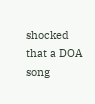shocked that a DOA song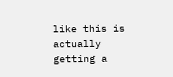like this is actually getting a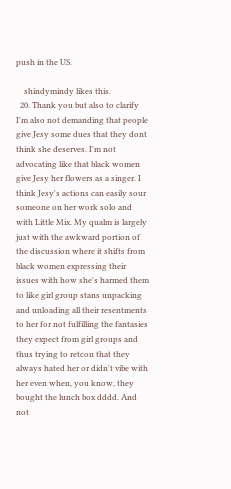push in the US.

    shindymindy likes this.
  20. Thank you but also to clarify I'm also not demanding that people give Jesy some dues that they dont think she deserves. I'm not advocating like that black women give Jesy her flowers as a singer. I think Jesy's actions can easily sour someone on her work solo and with Little Mix. My qualm is largely just with the awkward portion of the discussion where it shifts from black women expressing their issues with how she's harmed them to like girl group stans unpacking and unloading all their resentments to her for not fulfilling the fantasies they expect from girl groups and thus trying to retcon that they always hated her or didn't vibe with her even when, you know, they bought the lunch box dddd. And not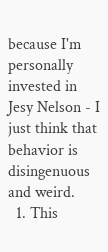because I'm personally invested in Jesy Nelson - I just think that behavior is disingenuous and weird.
  1. This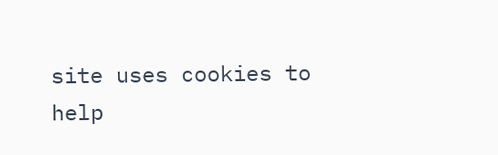site uses cookies to help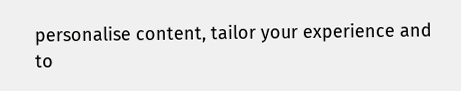personalise content, tailor your experience and to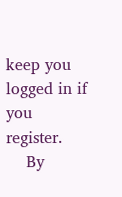keep you logged in if you register.
    By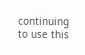continuing to use this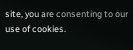site, you are consenting to our use of cookies.